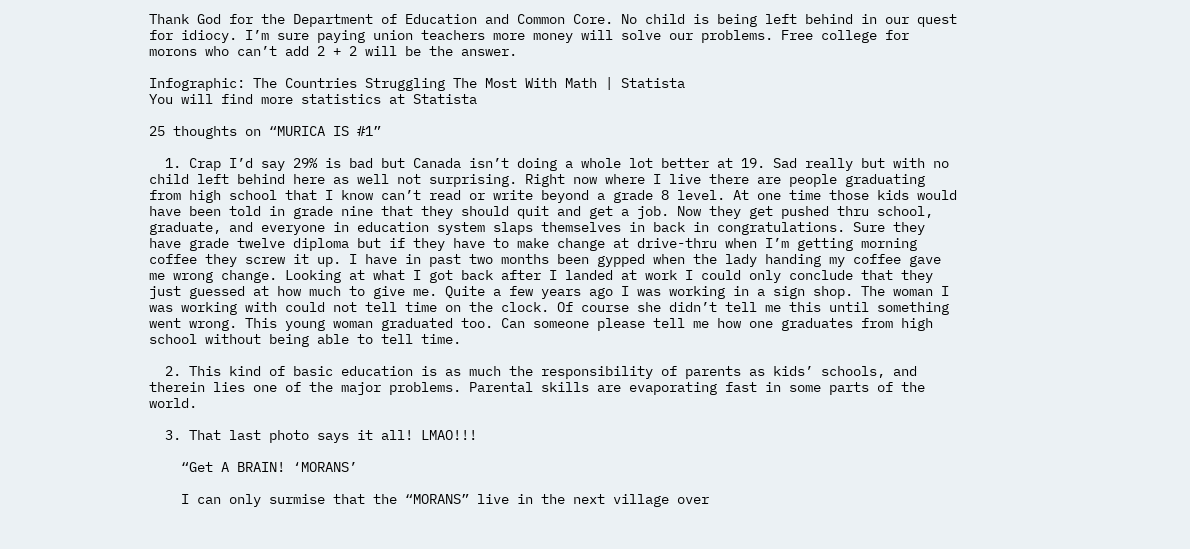Thank God for the Department of Education and Common Core. No child is being left behind in our quest for idiocy. I’m sure paying union teachers more money will solve our problems. Free college for morons who can’t add 2 + 2 will be the answer.

Infographic: The Countries Struggling The Most With Math | Statista
You will find more statistics at Statista

25 thoughts on “MURICA IS #1”

  1. Crap I’d say 29% is bad but Canada isn’t doing a whole lot better at 19. Sad really but with no child left behind here as well not surprising. Right now where I live there are people graduating from high school that I know can’t read or write beyond a grade 8 level. At one time those kids would have been told in grade nine that they should quit and get a job. Now they get pushed thru school, graduate, and everyone in education system slaps themselves in back in congratulations. Sure they have grade twelve diploma but if they have to make change at drive-thru when I’m getting morning coffee they screw it up. I have in past two months been gypped when the lady handing my coffee gave me wrong change. Looking at what I got back after I landed at work I could only conclude that they just guessed at how much to give me. Quite a few years ago I was working in a sign shop. The woman I was working with could not tell time on the clock. Of course she didn’t tell me this until something went wrong. This young woman graduated too. Can someone please tell me how one graduates from high school without being able to tell time.

  2. This kind of basic education is as much the responsibility of parents as kids’ schools, and therein lies one of the major problems. Parental skills are evaporating fast in some parts of the world.

  3. That last photo says it all! LMAO!!!

    “Get A BRAIN! ‘MORANS’

    I can only surmise that the “MORANS” live in the next village over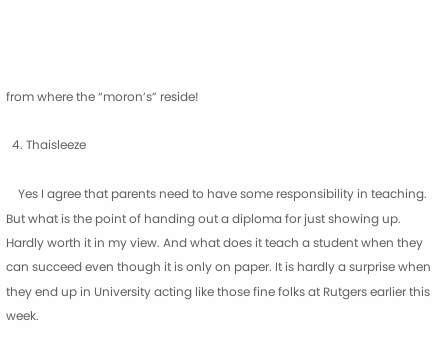from where the “moron’s” reside!

  4. Thaisleeze

    Yes I agree that parents need to have some responsibility in teaching. But what is the point of handing out a diploma for just showing up. Hardly worth it in my view. And what does it teach a student when they can succeed even though it is only on paper. It is hardly a surprise when they end up in University acting like those fine folks at Rutgers earlier this week.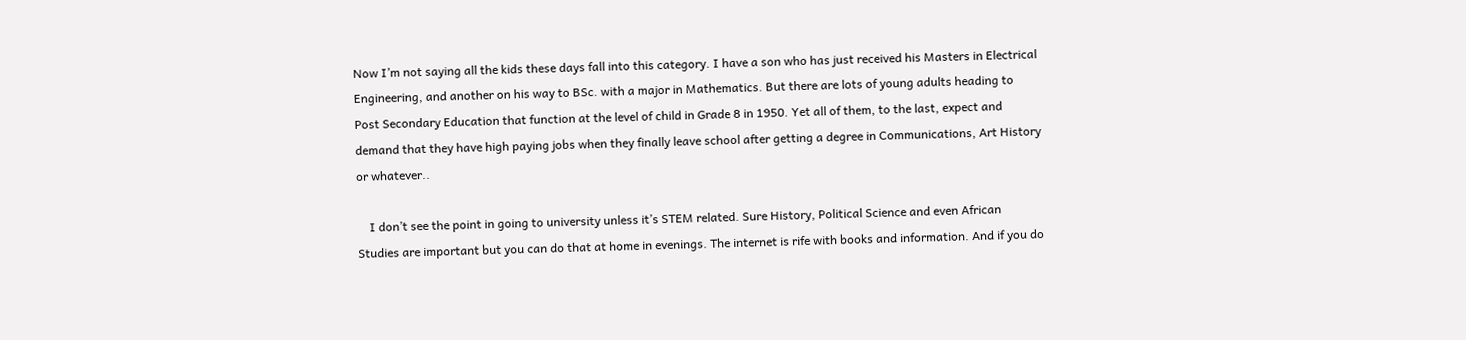Now I’m not saying all the kids these days fall into this category. I have a son who has just received his Masters in Electrical Engineering, and another on his way to BSc. with a major in Mathematics. But there are lots of young adults heading to Post Secondary Education that function at the level of child in Grade 8 in 1950. Yet all of them, to the last, expect and demand that they have high paying jobs when they finally leave school after getting a degree in Communications, Art History or whatever..

    I don’t see the point in going to university unless it’s STEM related. Sure History, Political Science and even African Studies are important but you can do that at home in evenings. The internet is rife with books and information. And if you do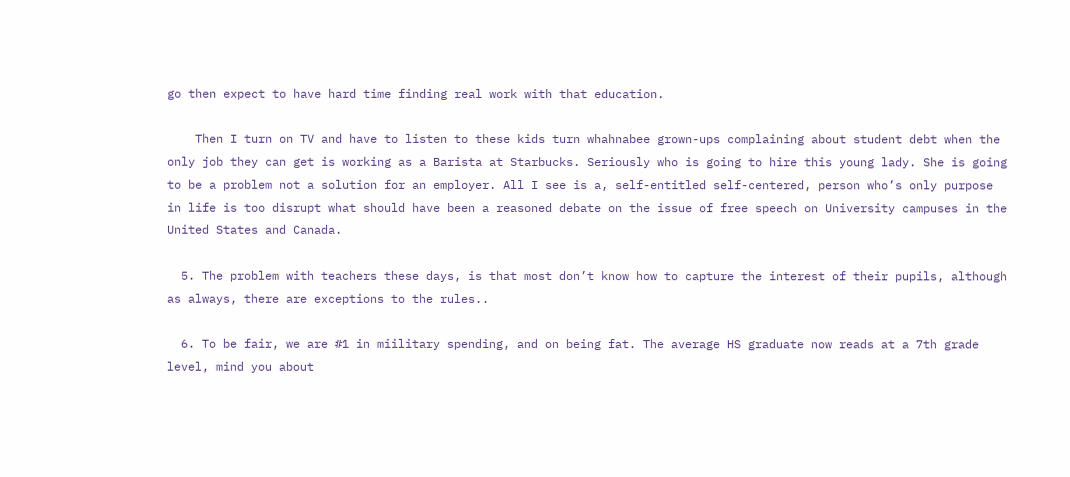go then expect to have hard time finding real work with that education.

    Then I turn on TV and have to listen to these kids turn whahnabee grown-ups complaining about student debt when the only job they can get is working as a Barista at Starbucks. Seriously who is going to hire this young lady. She is going to be a problem not a solution for an employer. All I see is a, self-entitled self-centered, person who’s only purpose in life is too disrupt what should have been a reasoned debate on the issue of free speech on University campuses in the United States and Canada.

  5. The problem with teachers these days, is that most don’t know how to capture the interest of their pupils, although as always, there are exceptions to the rules..

  6. To be fair, we are #1 in miilitary spending, and on being fat. The average HS graduate now reads at a 7th grade level, mind you about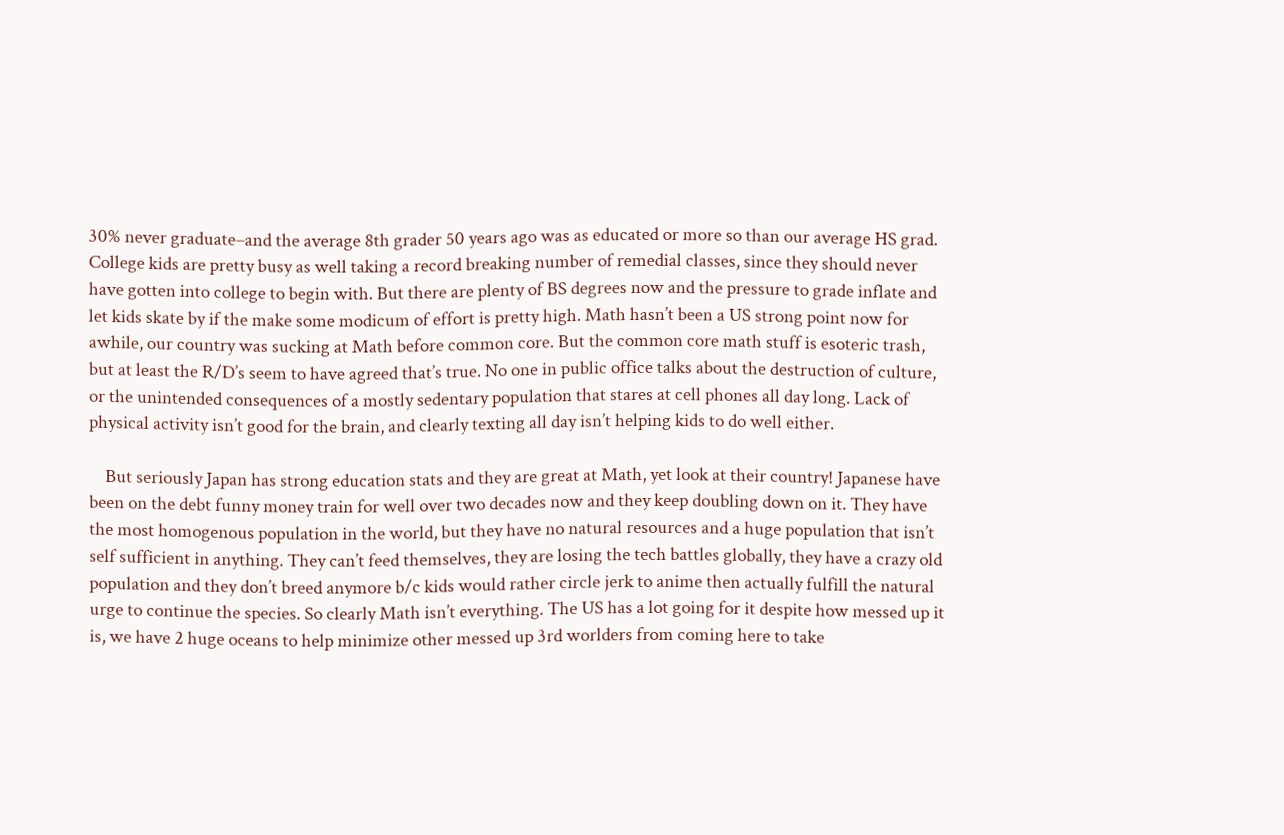30% never graduate–and the average 8th grader 50 years ago was as educated or more so than our average HS grad. College kids are pretty busy as well taking a record breaking number of remedial classes, since they should never have gotten into college to begin with. But there are plenty of BS degrees now and the pressure to grade inflate and let kids skate by if the make some modicum of effort is pretty high. Math hasn’t been a US strong point now for awhile, our country was sucking at Math before common core. But the common core math stuff is esoteric trash, but at least the R/D’s seem to have agreed that’s true. No one in public office talks about the destruction of culture, or the unintended consequences of a mostly sedentary population that stares at cell phones all day long. Lack of physical activity isn’t good for the brain, and clearly texting all day isn’t helping kids to do well either.

    But seriously Japan has strong education stats and they are great at Math, yet look at their country! Japanese have been on the debt funny money train for well over two decades now and they keep doubling down on it. They have the most homogenous population in the world, but they have no natural resources and a huge population that isn’t self sufficient in anything. They can’t feed themselves, they are losing the tech battles globally, they have a crazy old population and they don’t breed anymore b/c kids would rather circle jerk to anime then actually fulfill the natural urge to continue the species. So clearly Math isn’t everything. The US has a lot going for it despite how messed up it is, we have 2 huge oceans to help minimize other messed up 3rd worlders from coming here to take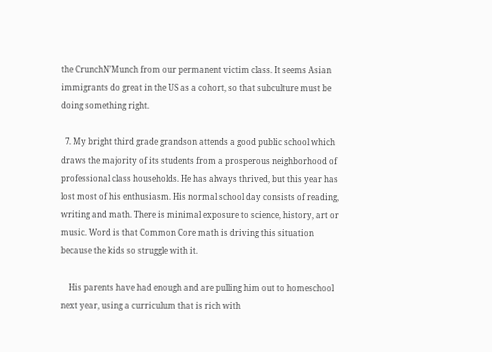the CrunchN’Munch from our permanent victim class. It seems Asian immigrants do great in the US as a cohort, so that subculture must be doing something right.

  7. My bright third grade grandson attends a good public school which draws the majority of its students from a prosperous neighborhood of professional class households. He has always thrived, but this year has lost most of his enthusiasm. His normal school day consists of reading, writing and math. There is minimal exposure to science, history, art or music. Word is that Common Core math is driving this situation because the kids so struggle with it.

    His parents have had enough and are pulling him out to homeschool next year, using a curriculum that is rich with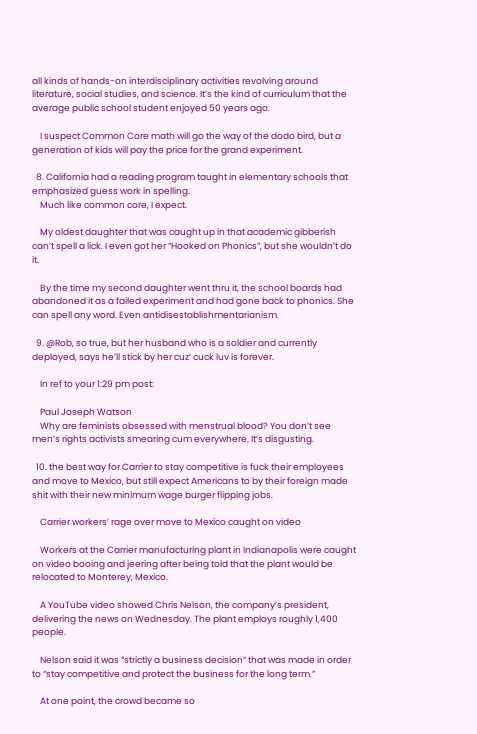all kinds of hands-on interdisciplinary activities revolving around literature, social studies, and science. It’s the kind of curriculum that the average public school student enjoyed 50 years ago.

    I suspect Common Core math will go the way of the dodo bird, but a generation of kids will pay the price for the grand experiment.

  8. California had a reading program taught in elementary schools that emphasized guess work in spelling.
    Much like common core, I expect.

    My oldest daughter that was caught up in that academic gibberish can’t spell a lick. I even got her “Hooked on Phonics”, but she wouldn’t do it.

    By the time my second daughter went thru it, the school boards had abandoned it as a failed experiment and had gone back to phonics. She can spell any word. Even antidisestablishmentarianism.

  9. @Rob, so true, but her husband who is a soldier and currently deployed, says he’ll stick by her cuz’ cuck luv is forever.

    In ref to your 1:29 pm post:

    Paul Joseph Watson
    Why are feminists obsessed with menstrual blood? You don’t see men’s rights activists smearing cum everywhere. It’s disgusting.

  10. the best way for Carrier to stay competitive is fuck their employees and move to Mexico, but still expect Americans to by their foreign made shit with their new minimum wage burger flipping jobs.

    Carrier workers’ rage over move to Mexico caught on video

    Workers at the Carrier manufacturing plant in Indianapolis were caught on video booing and jeering after being told that the plant would be relocated to Monterey, Mexico.

    A YouTube video showed Chris Nelson, the company’s president, delivering the news on Wednesday. The plant employs roughly 1,400 people.

    Nelson said it was “strictly a business decision” that was made in order to “stay competitive and protect the business for the long term.”

    At one point, the crowd became so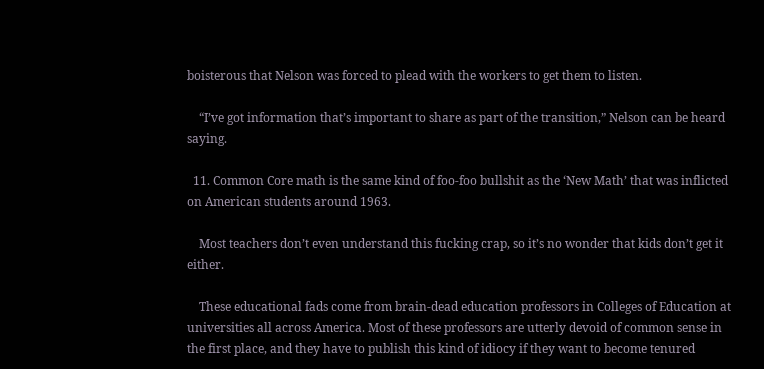boisterous that Nelson was forced to plead with the workers to get them to listen.

    “I’ve got information that’s important to share as part of the transition,” Nelson can be heard saying.

  11. Common Core math is the same kind of foo-foo bullshit as the ‘New Math’ that was inflicted on American students around 1963.

    Most teachers don’t even understand this fucking crap, so it’s no wonder that kids don’t get it either.

    These educational fads come from brain-dead education professors in Colleges of Education at universities all across America. Most of these professors are utterly devoid of common sense in the first place, and they have to publish this kind of idiocy if they want to become tenured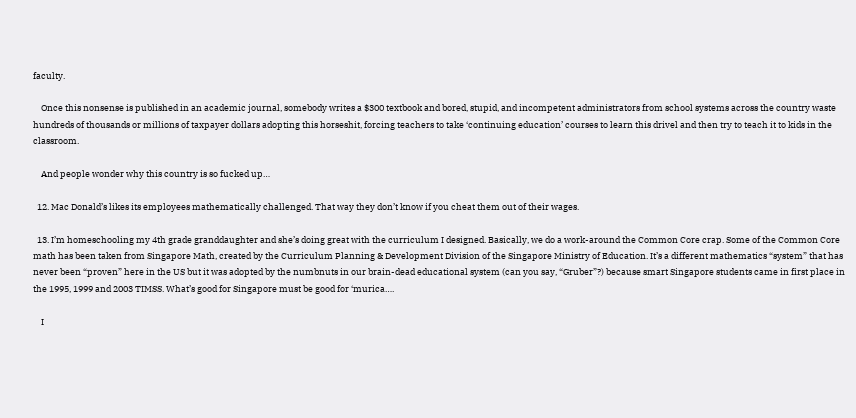faculty.

    Once this nonsense is published in an academic journal, somebody writes a $300 textbook and bored, stupid, and incompetent administrators from school systems across the country waste hundreds of thousands or millions of taxpayer dollars adopting this horseshit, forcing teachers to take ‘continuing education’ courses to learn this drivel and then try to teach it to kids in the classroom.

    And people wonder why this country is so fucked up…

  12. Mac Donald’s likes its employees mathematically challenged. That way they don’t know if you cheat them out of their wages.

  13. I’m homeschooling my 4th grade granddaughter and she’s doing great with the curriculum I designed. Basically, we do a work-around the Common Core crap. Some of the Common Core math has been taken from Singapore Math, created by the Curriculum Planning & Development Division of the Singapore Ministry of Education. It’s a different mathematics “system” that has never been “proven” here in the US but it was adopted by the numbnuts in our brain-dead educational system (can you say, “Gruber”?) because smart Singapore students came in first place in the 1995, 1999 and 2003 TIMSS. What’s good for Singapore must be good for ‘murica….

    I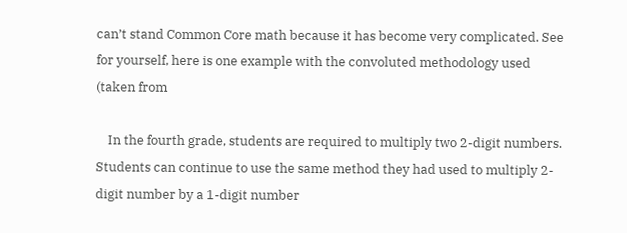can’t stand Common Core math because it has become very complicated. See for yourself, here is one example with the convoluted methodology used (taken from

    In the fourth grade, students are required to multiply two 2-digit numbers. Students can continue to use the same method they had used to multiply 2-digit number by a 1-digit number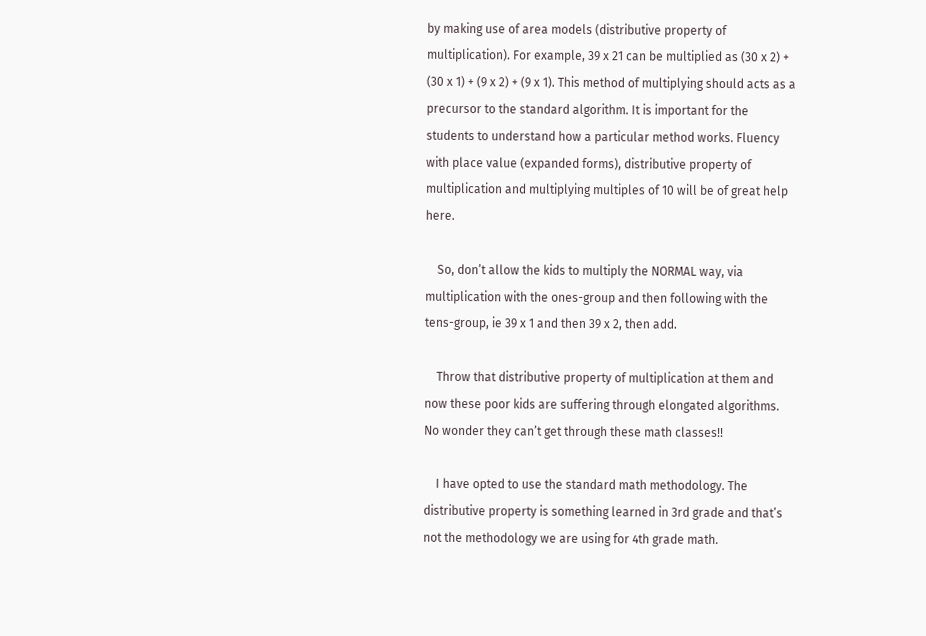by making use of area models (distributive property of multiplication). For example, 39 x 21 can be multiplied as (30 x 2) + (30 x 1) + (9 x 2) + (9 x 1). This method of multiplying should acts as a precursor to the standard algorithm. It is important for the students to understand how a particular method works. Fluency with place value (expanded forms), distributive property of multiplication and multiplying multiples of 10 will be of great help here.

    So, don’t allow the kids to multiply the NORMAL way, via multiplication with the ones-group and then following with the tens-group, ie 39 x 1 and then 39 x 2, then add.

    Throw that distributive property of multiplication at them and now these poor kids are suffering through elongated algorithms. No wonder they can’t get through these math classes!!

    I have opted to use the standard math methodology. The distributive property is something learned in 3rd grade and that’s not the methodology we are using for 4th grade math.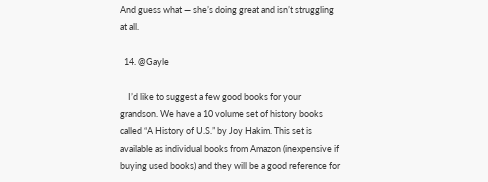And guess what — she’s doing great and isn’t struggling at all.

  14. @Gayle

    I’d like to suggest a few good books for your grandson. We have a 10 volume set of history books called “A History of U.S.” by Joy Hakim. This set is available as individual books from Amazon (inexpensive if buying used books) and they will be a good reference for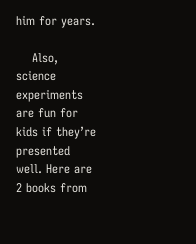him for years.

    Also, science experiments are fun for kids if they’re presented well. Here are 2 books from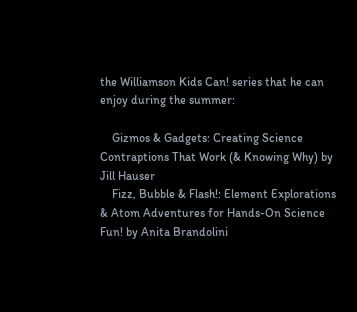the Williamson Kids Can! series that he can enjoy during the summer:

    Gizmos & Gadgets: Creating Science Contraptions That Work (& Knowing Why) by Jill Hauser
    Fizz, Bubble & Flash!: Element Explorations & Atom Adventures for Hands-On Science Fun! by Anita Brandolini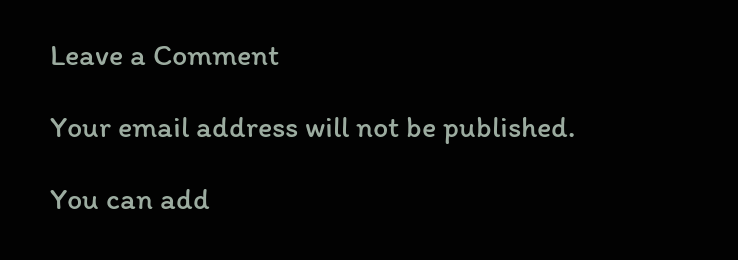Leave a Comment

Your email address will not be published.

You can add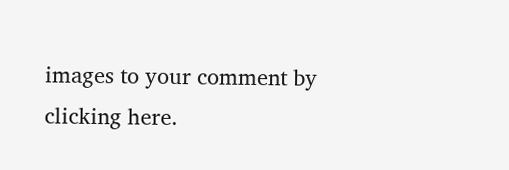images to your comment by clicking here.